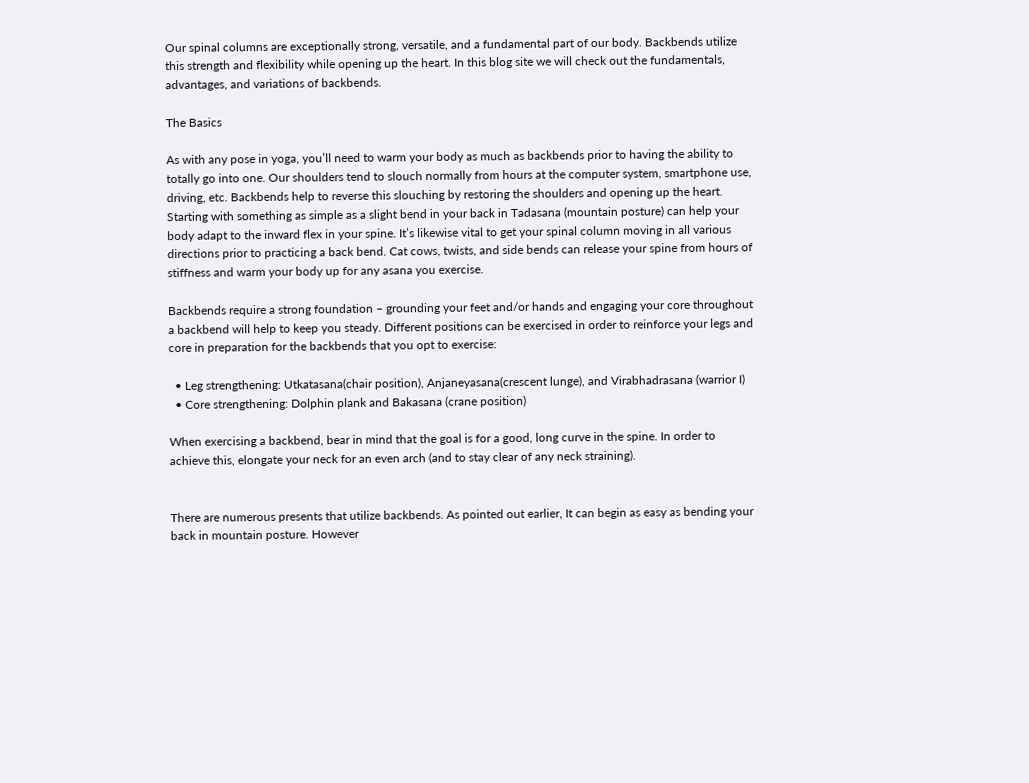Our spinal columns are exceptionally strong, versatile, and a fundamental part of our body. Backbends utilize this strength and flexibility while opening up the heart. In this blog site we will check out the fundamentals, advantages, and variations of backbends.

The Basics

As with any pose in yoga, you’ll need to warm your body as much as backbends prior to having the ability to totally go into one. Our shoulders tend to slouch normally from hours at the computer system, smartphone use, driving, etc. Backbends help to reverse this slouching by restoring the shoulders and opening up the heart. Starting with something as simple as a slight bend in your back in Tadasana (mountain posture) can help your body adapt to the inward flex in your spine. It’s likewise vital to get your spinal column moving in all various directions prior to practicing a back bend. Cat cows, twists, and side bends can release your spine from hours of stiffness and warm your body up for any asana you exercise.

Backbends require a strong foundation – grounding your feet and/or hands and engaging your core throughout a backbend will help to keep you steady. Different positions can be exercised in order to reinforce your legs and core in preparation for the backbends that you opt to exercise:

  • Leg strengthening: Utkatasana(chair position), Anjaneyasana(crescent lunge), and Virabhadrasana (warrior I)
  • Core strengthening: Dolphin plank and Bakasana (crane position)

When exercising a backbend, bear in mind that the goal is for a good, long curve in the spine. In order to achieve this, elongate your neck for an even arch (and to stay clear of any neck straining).


There are numerous presents that utilize backbends. As pointed out earlier, It can begin as easy as bending your back in mountain posture. However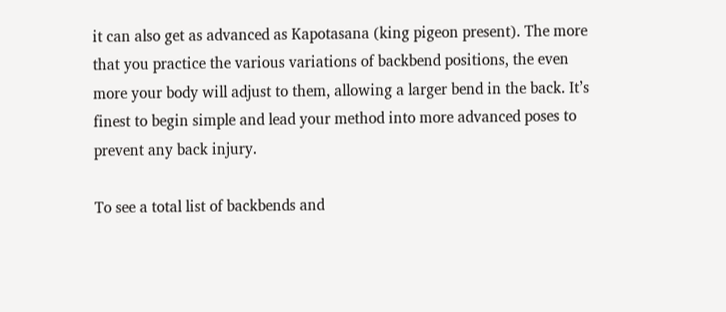it can also get as advanced as Kapotasana (king pigeon present). The more that you practice the various variations of backbend positions, the even more your body will adjust to them, allowing a larger bend in the back. It’s finest to begin simple and lead your method into more advanced poses to prevent any back injury.

To see a total list of backbends and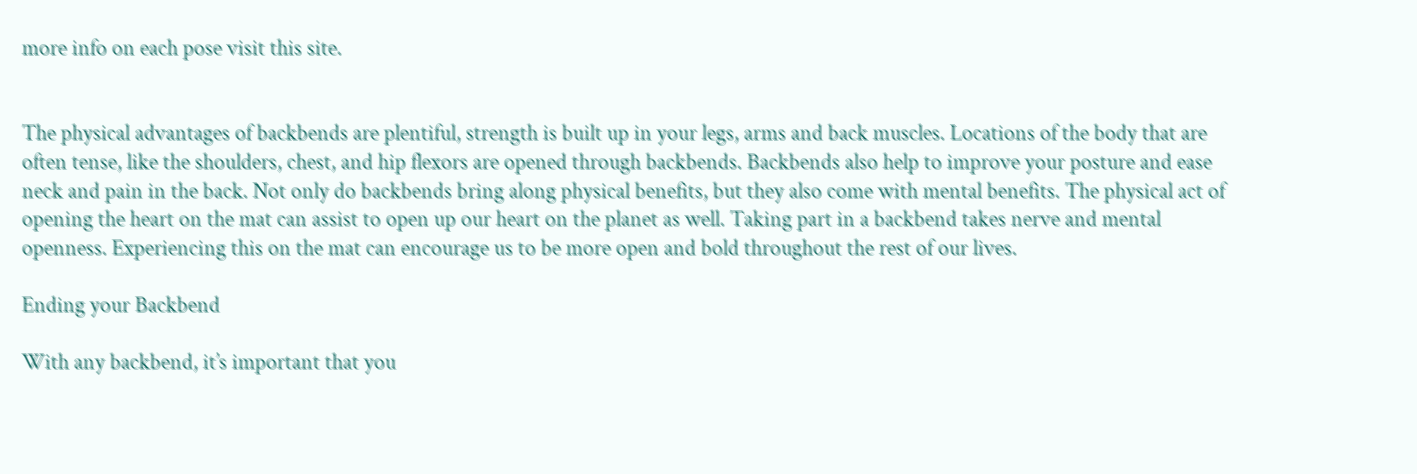more info on each pose visit this site.


The physical advantages of backbends are plentiful, strength is built up in your legs, arms and back muscles. Locations of the body that are often tense, like the shoulders, chest, and hip flexors are opened through backbends. Backbends also help to improve your posture and ease neck and pain in the back. Not only do backbends bring along physical benefits, but they also come with mental benefits. The physical act of opening the heart on the mat can assist to open up our heart on the planet as well. Taking part in a backbend takes nerve and mental openness. Experiencing this on the mat can encourage us to be more open and bold throughout the rest of our lives.

Ending your Backbend

With any backbend, it’s important that you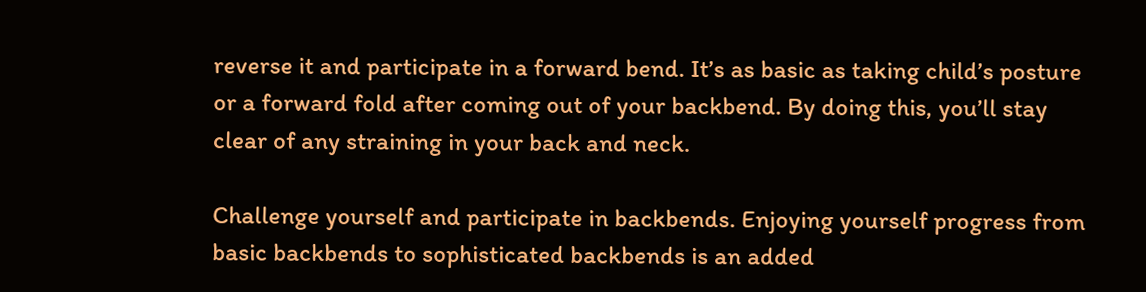reverse it and participate in a forward bend. It’s as basic as taking child’s posture or a forward fold after coming out of your backbend. By doing this, you’ll stay clear of any straining in your back and neck.

Challenge yourself and participate in backbends. Enjoying yourself progress from basic backbends to sophisticated backbends is an added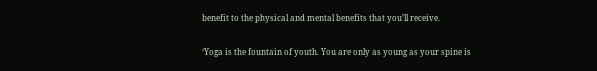benefit to the physical and mental benefits that you’ll receive.

‘Yoga is the fountain of youth. You are only as young as your spine is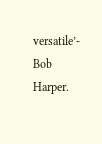versatile’- Bob Harper.